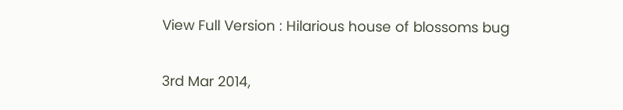View Full Version : Hilarious house of blossoms bug

3rd Mar 2014,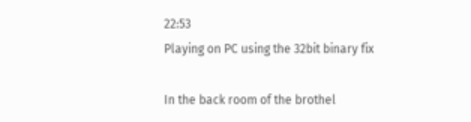22:53
Playing on PC using the 32bit binary fix

In the back room of the brothel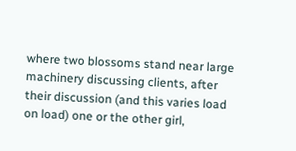where two blossoms stand near large machinery discussing clients, after their discussion (and this varies load on load) one or the other girl,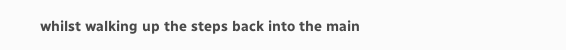whilst walking up the steps back into the main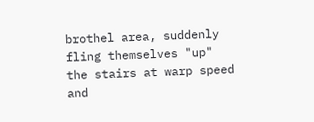brothel area, suddenly fling themselves "up" the stairs at warp speed and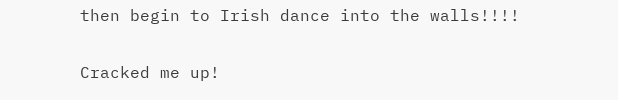then begin to Irish dance into the walls!!!!


Cracked me up!